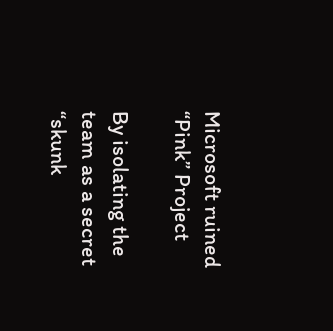Microsoft ruined “Pink” Project

By isolating the team as a secret “skunk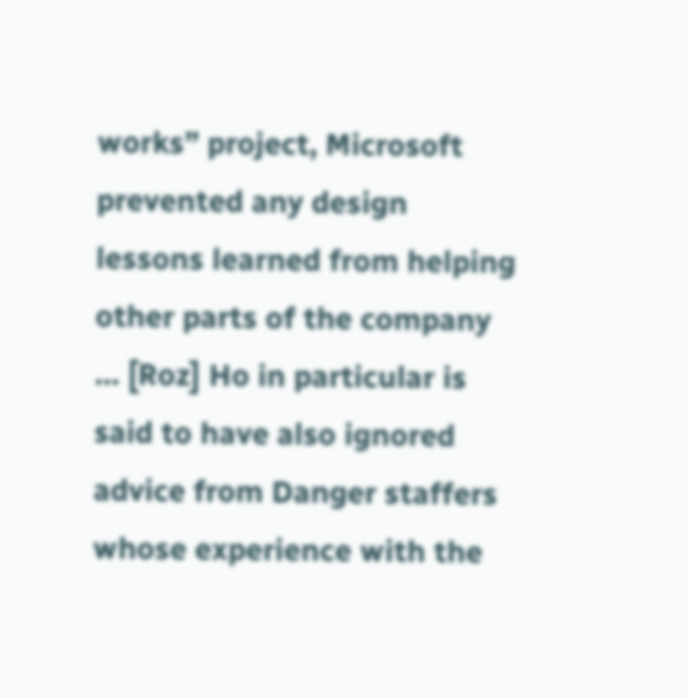works” project, Microsoft prevented any design lessons learned from helping other parts of the company … [Roz] Ho in particular is said to have also ignored advice from Danger staffers whose experience with the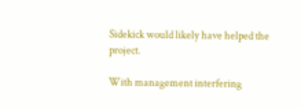Sidekick would likely have helped the project.

With management interfering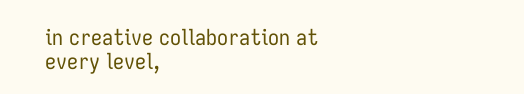in creative collaboration at every level,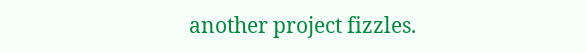another project fizzles.